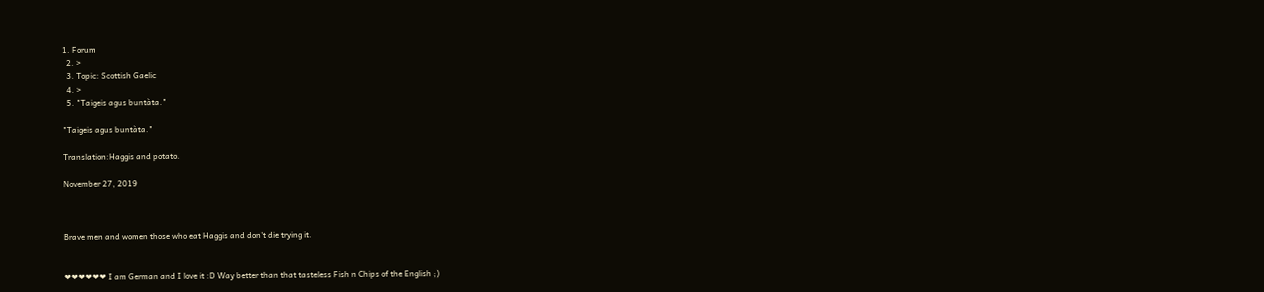1. Forum
  2. >
  3. Topic: Scottish Gaelic
  4. >
  5. "Taigeis agus buntàta."

"Taigeis agus buntàta."

Translation:Haggis and potato.

November 27, 2019



Brave men and women those who eat Haggis and don't die trying it.


❤❤❤❤❤❤ I am German and I love it :D Way better than that tasteless Fish n Chips of the English ;)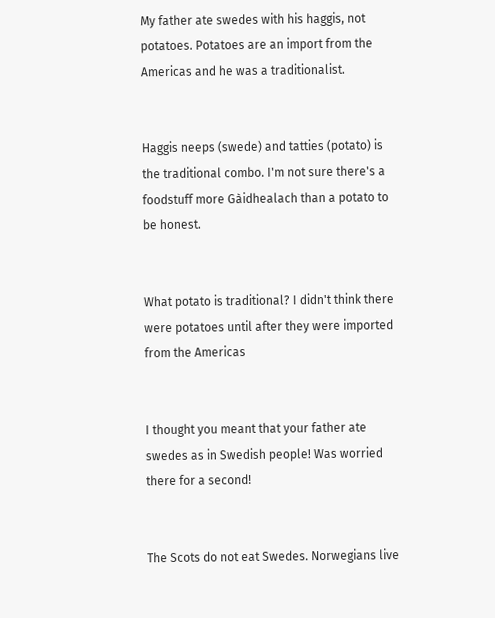My father ate swedes with his haggis, not potatoes. Potatoes are an import from the Americas and he was a traditionalist.


Haggis neeps (swede) and tatties (potato) is the traditional combo. I'm not sure there's a foodstuff more Gàidhealach than a potato to be honest.


What potato is traditional? I didn't think there were potatoes until after they were imported from the Americas


I thought you meant that your father ate swedes as in Swedish people! Was worried there for a second!


The Scots do not eat Swedes. Norwegians live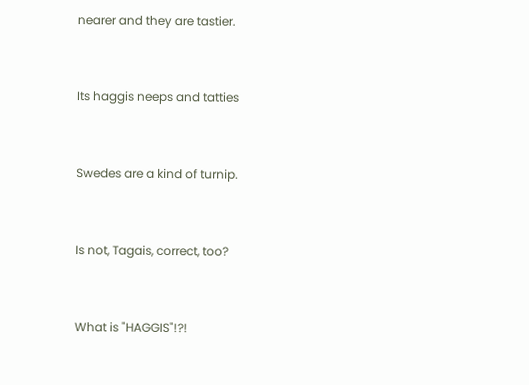nearer and they are tastier.


Its haggis neeps and tatties


Swedes are a kind of turnip.


Is not, Tagais, correct, too?


What is "HAGGIS"!?!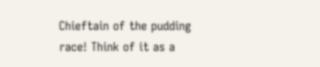Chieftain of the pudding race! Think of it as a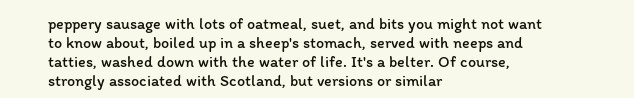peppery sausage with lots of oatmeal, suet, and bits you might not want to know about, boiled up in a sheep's stomach, served with neeps and tatties, washed down with the water of life. It's a belter. Of course, strongly associated with Scotland, but versions or similar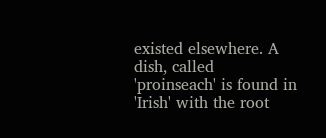existed elsewhere. A dish, called 'proinseach' is found in 'Irish' with the root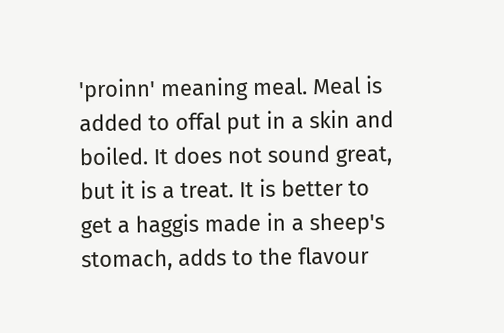'proinn' meaning meal. Meal is added to offal put in a skin and boiled. It does not sound great, but it is a treat. It is better to get a haggis made in a sheep's stomach, adds to the flavour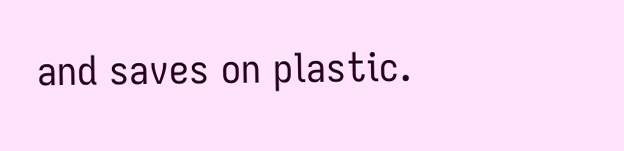and saves on plastic.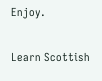Enjoy.

Learn Scottish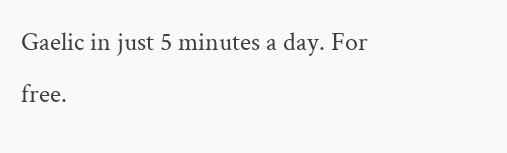Gaelic in just 5 minutes a day. For free.